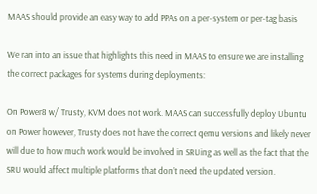MAAS should provide an easy way to add PPAs on a per-system or per-tag basis

We ran into an issue that highlights this need in MAAS to ensure we are installing the correct packages for systems during deployments:

On Power8 w/ Trusty, KVM does not work. MAAS can successfully deploy Ubuntu on Power however, Trusty does not have the correct qemu versions and likely never will due to how much work would be involved in SRUing as well as the fact that the SRU would affect multiple platforms that don’t need the updated version.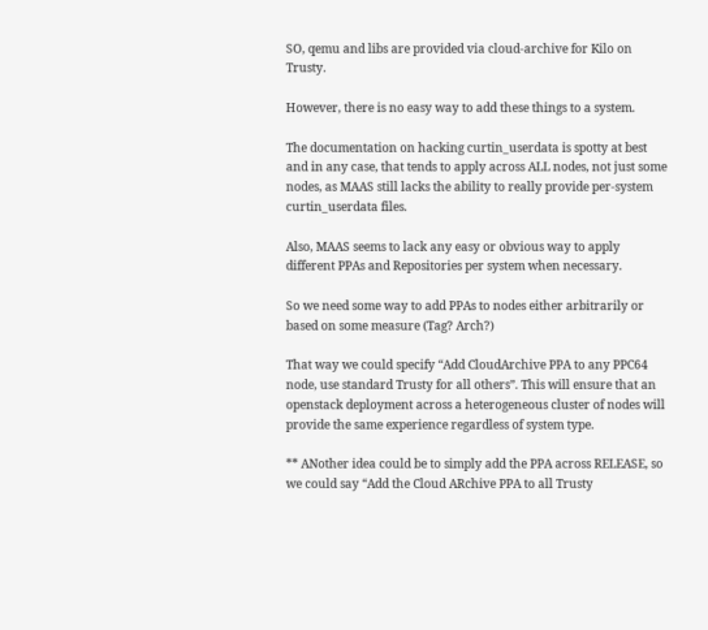SO, qemu and libs are provided via cloud-archive for Kilo on Trusty.

However, there is no easy way to add these things to a system.

The documentation on hacking curtin_userdata is spotty at best and in any case, that tends to apply across ALL nodes, not just some nodes, as MAAS still lacks the ability to really provide per-system curtin_userdata files.

Also, MAAS seems to lack any easy or obvious way to apply different PPAs and Repositories per system when necessary.

So we need some way to add PPAs to nodes either arbitrarily or based on some measure (Tag? Arch?)

That way we could specify “Add CloudArchive PPA to any PPC64 node, use standard Trusty for all others”. This will ensure that an openstack deployment across a heterogeneous cluster of nodes will provide the same experience regardless of system type.

** ANother idea could be to simply add the PPA across RELEASE, so we could say “Add the Cloud ARchive PPA to all Trusty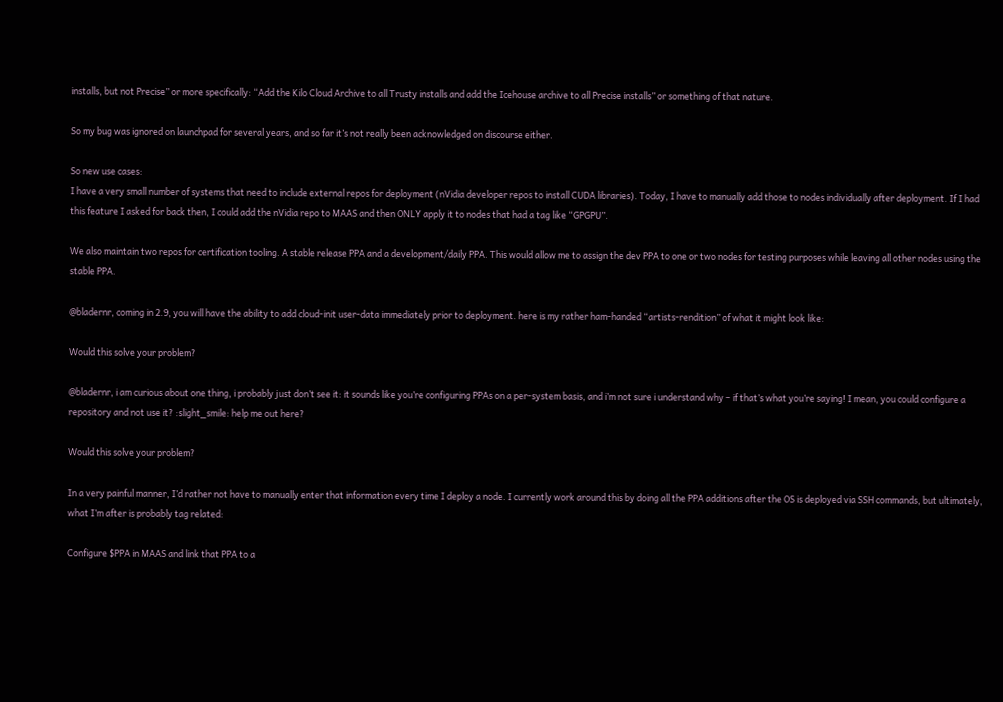installs, but not Precise” or more specifically: “Add the Kilo Cloud Archive to all Trusty installs and add the Icehouse archive to all Precise installs” or something of that nature.

So my bug was ignored on launchpad for several years, and so far it’s not really been acknowledged on discourse either.

So new use cases:
I have a very small number of systems that need to include external repos for deployment (nVidia developer repos to install CUDA libraries). Today, I have to manually add those to nodes individually after deployment. If I had this feature I asked for back then, I could add the nVidia repo to MAAS and then ONLY apply it to nodes that had a tag like “GPGPU”.

We also maintain two repos for certification tooling. A stable release PPA and a development/daily PPA. This would allow me to assign the dev PPA to one or two nodes for testing purposes while leaving all other nodes using the stable PPA.

@bladernr, coming in 2.9, you will have the ability to add cloud-init user-data immediately prior to deployment. here is my rather ham-handed “artists-rendition” of what it might look like:

Would this solve your problem?

@bladernr, i am curious about one thing, i probably just don’t see it: it sounds like you’re configuring PPAs on a per-system basis, and i’m not sure i understand why – if that’s what you’re saying! I mean, you could configure a repository and not use it? :slight_smile: help me out here?

Would this solve your problem?

In a very painful manner, I’d rather not have to manually enter that information every time I deploy a node. I currently work around this by doing all the PPA additions after the OS is deployed via SSH commands, but ultimately, what I’m after is probably tag related:

Configure $PPA in MAAS and link that PPA to a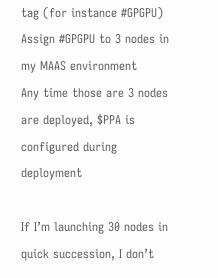tag (for instance #GPGPU)
Assign #GPGPU to 3 nodes in my MAAS environment
Any time those are 3 nodes are deployed, $PPA is configured during deployment

If I’m launching 30 nodes in quick succession, I don’t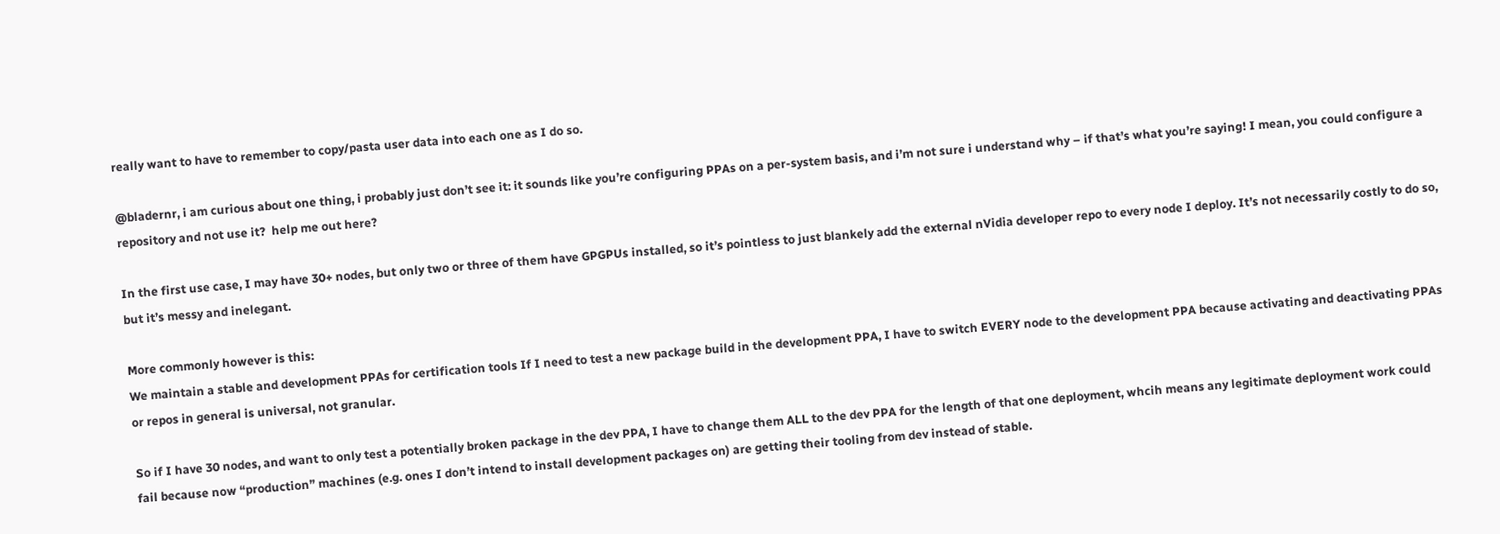really want to have to remember to copy/pasta user data into each one as I do so.

@bladernr, i am curious about one thing, i probably just don’t see it: it sounds like you’re configuring PPAs on a per-system basis, and i’m not sure i understand why – if that’s what you’re saying! I mean, you could configure a repository and not use it?  help me out here?

In the first use case, I may have 30+ nodes, but only two or three of them have GPGPUs installed, so it’s pointless to just blankely add the external nVidia developer repo to every node I deploy. It’s not necessarily costly to do so, but it’s messy and inelegant.

More commonly however is this:
We maintain a stable and development PPAs for certification tools If I need to test a new package build in the development PPA, I have to switch EVERY node to the development PPA because activating and deactivating PPAs or repos in general is universal, not granular.

So if I have 30 nodes, and want to only test a potentially broken package in the dev PPA, I have to change them ALL to the dev PPA for the length of that one deployment, whcih means any legitimate deployment work could fail because now “production” machines (e.g. ones I don’t intend to install development packages on) are getting their tooling from dev instead of stable.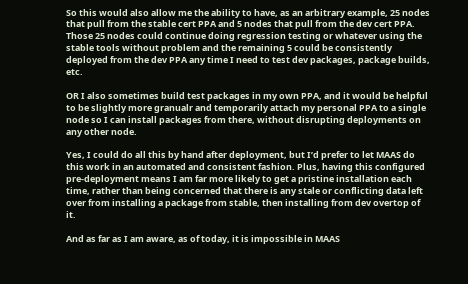So this would also allow me the ability to have, as an arbitrary example, 25 nodes that pull from the stable cert PPA and 5 nodes that pull from the dev cert PPA. Those 25 nodes could continue doing regression testing or whatever using the stable tools without problem and the remaining 5 could be consistently deployed from the dev PPA any time I need to test dev packages, package builds, etc.

OR I also sometimes build test packages in my own PPA, and it would be helpful to be slightly more granualr and temporarily attach my personal PPA to a single node so I can install packages from there, without disrupting deployments on any other node.

Yes, I could do all this by hand after deployment, but I’d prefer to let MAAS do this work in an automated and consistent fashion. Plus, having this configured pre-deployment means I am far more likely to get a pristine installation each time, rather than being concerned that there is any stale or conflicting data left over from installing a package from stable, then installing from dev overtop of it.

And as far as I am aware, as of today, it is impossible in MAAS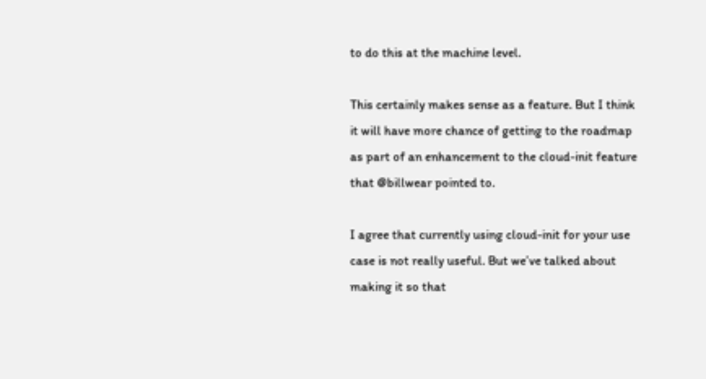to do this at the machine level.

This certainly makes sense as a feature. But I think it will have more chance of getting to the roadmap as part of an enhancement to the cloud-init feature that @billwear pointed to.

I agree that currently using cloud-init for your use case is not really useful. But we’ve talked about making it so that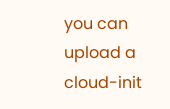you can upload a cloud-init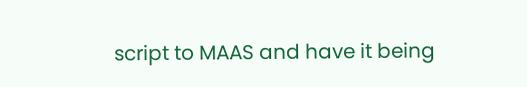script to MAAS and have it being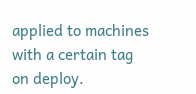applied to machines with a certain tag on deploy.